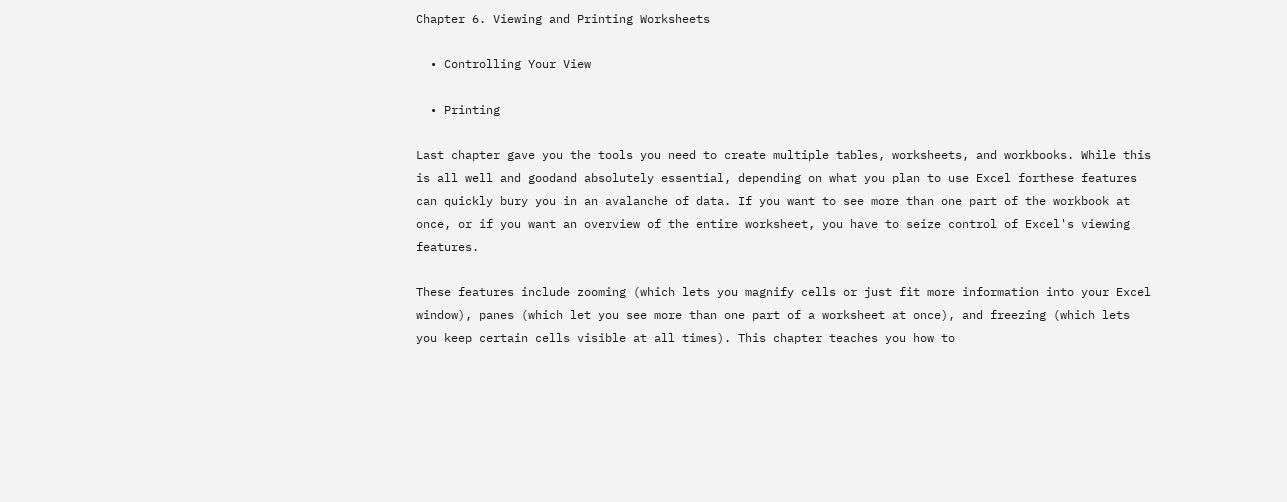Chapter 6. Viewing and Printing Worksheets

  • Controlling Your View

  • Printing

Last chapter gave you the tools you need to create multiple tables, worksheets, and workbooks. While this is all well and goodand absolutely essential, depending on what you plan to use Excel forthese features can quickly bury you in an avalanche of data. If you want to see more than one part of the workbook at once, or if you want an overview of the entire worksheet, you have to seize control of Excel's viewing features.

These features include zooming (which lets you magnify cells or just fit more information into your Excel window), panes (which let you see more than one part of a worksheet at once), and freezing (which lets you keep certain cells visible at all times). This chapter teaches you how to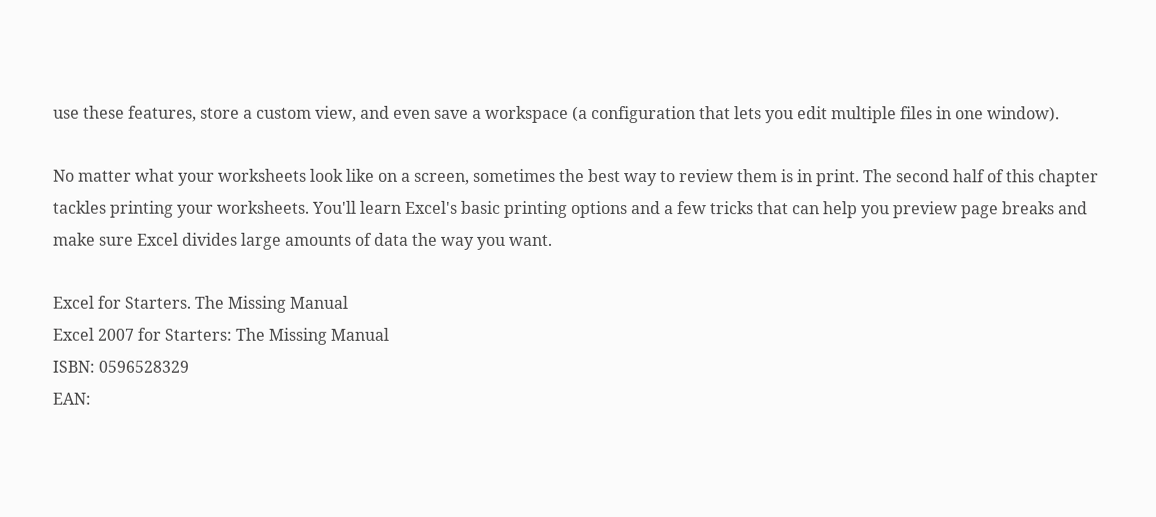use these features, store a custom view, and even save a workspace (a configuration that lets you edit multiple files in one window).

No matter what your worksheets look like on a screen, sometimes the best way to review them is in print. The second half of this chapter tackles printing your worksheets. You'll learn Excel's basic printing options and a few tricks that can help you preview page breaks and make sure Excel divides large amounts of data the way you want.

Excel for Starters. The Missing Manual
Excel 2007 for Starters: The Missing Manual
ISBN: 0596528329
EAN: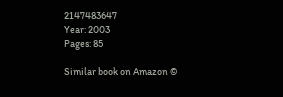2147483647
Year: 2003
Pages: 85

Similar book on Amazon ©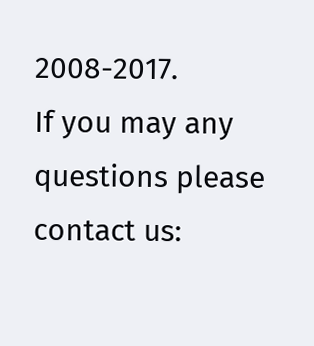2008-2017.
If you may any questions please contact us: